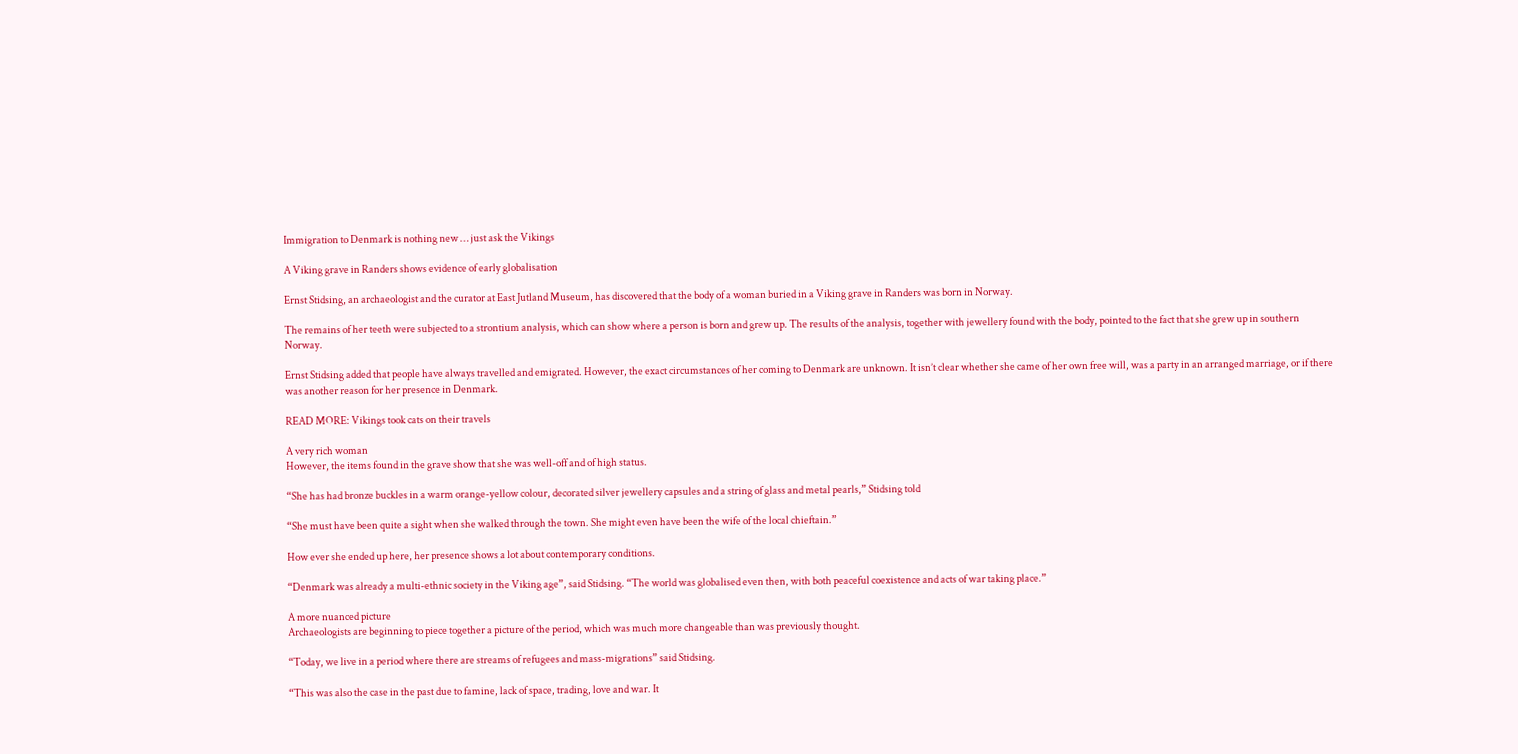Immigration to Denmark is nothing new … just ask the Vikings

A Viking grave in Randers shows evidence of early globalisation

Ernst Stidsing, an archaeologist and the curator at East Jutland Museum, has discovered that the body of a woman buried in a Viking grave in Randers was born in Norway.

The remains of her teeth were subjected to a strontium analysis, which can show where a person is born and grew up. The results of the analysis, together with jewellery found with the body, pointed to the fact that she grew up in southern Norway.

Ernst Stidsing added that people have always travelled and emigrated. However, the exact circumstances of her coming to Denmark are unknown. It isn’t clear whether she came of her own free will, was a party in an arranged marriage, or if there was another reason for her presence in Denmark.

READ MORE: Vikings took cats on their travels

A very rich woman
However, the items found in the grave show that she was well-off and of high status.

“She has had bronze buckles in a warm orange-yellow colour, decorated silver jewellery capsules and a string of glass and metal pearls,” Stidsing told

“She must have been quite a sight when she walked through the town. She might even have been the wife of the local chieftain.”

How ever she ended up here, her presence shows a lot about contemporary conditions.

“Denmark was already a multi-ethnic society in the Viking age”, said Stidsing. “The world was globalised even then, with both peaceful coexistence and acts of war taking place.”

A more nuanced picture
Archaeologists are beginning to piece together a picture of the period, which was much more changeable than was previously thought.

“Today, we live in a period where there are streams of refugees and mass-migrations” said Stidsing.

“This was also the case in the past due to famine, lack of space, trading, love and war. It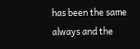has been the same always and the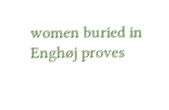women buried in Enghøj proves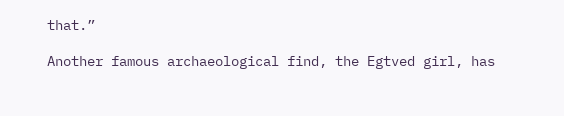that.”

Another famous archaeological find, the Egtved girl, has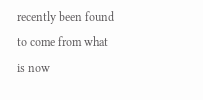recently been found to come from what is now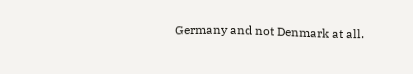Germany and not Denmark at all.